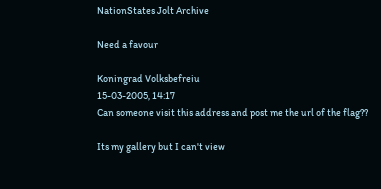NationStates Jolt Archive

Need a favour

Koningrad Volksbefreiu
15-03-2005, 14:17
Can someone visit this address and post me the url of the flag??

Its my gallery but I can't view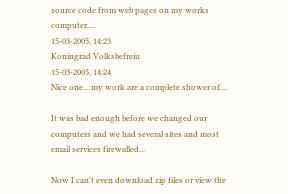source code from web pages on my works computer....
15-03-2005, 14:23
Koningrad Volksbefreiu
15-03-2005, 14:24
Nice one... my work are a complete shower of....

It was bad enough before we changed our computers and we had several sites and most email services firewalled...

Now I can't even download zip files or view the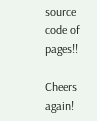source code of pages!!

Cheers again!